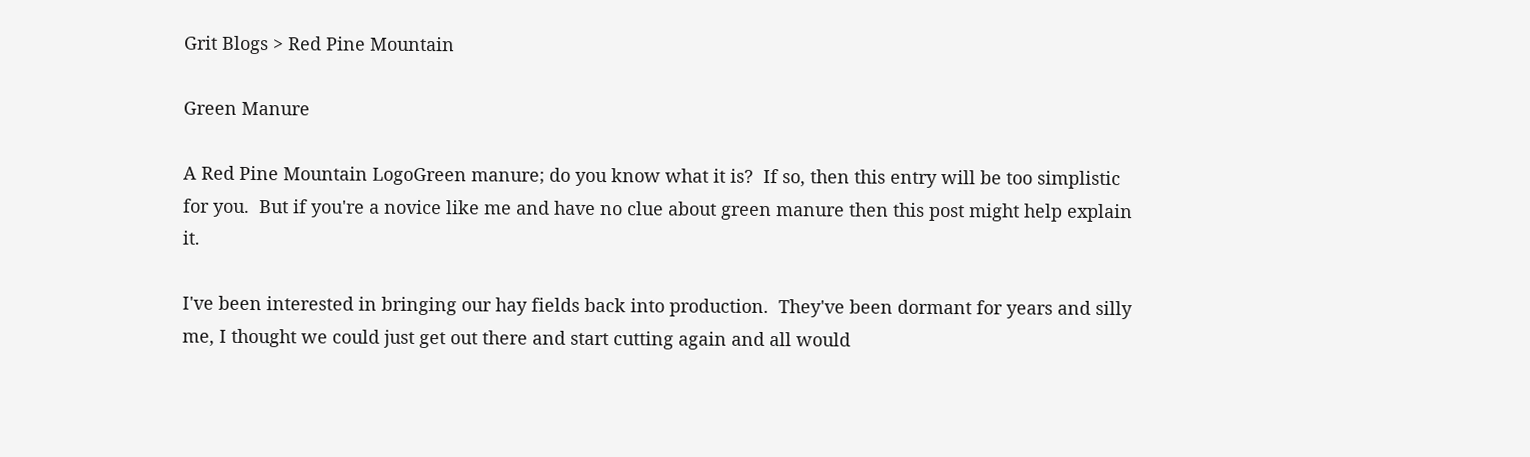Grit Blogs > Red Pine Mountain

Green Manure

A Red Pine Mountain LogoGreen manure; do you know what it is?  If so, then this entry will be too simplistic for you.  But if you're a novice like me and have no clue about green manure then this post might help explain it.

I've been interested in bringing our hay fields back into production.  They've been dormant for years and silly me, I thought we could just get out there and start cutting again and all would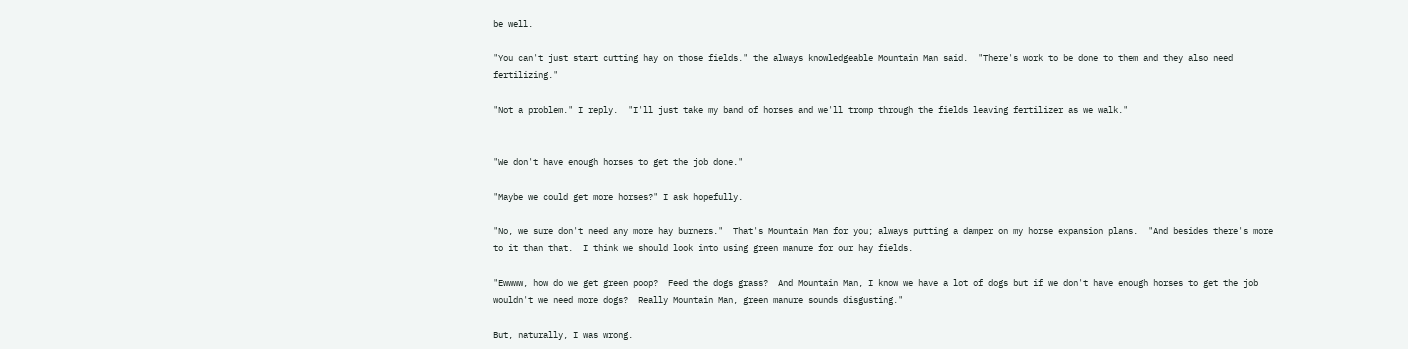be well.

"You can't just start cutting hay on those fields." the always knowledgeable Mountain Man said.  "There's work to be done to them and they also need fertilizing."

"Not a problem." I reply.  "I'll just take my band of horses and we'll tromp through the fields leaving fertilizer as we walk."


"We don't have enough horses to get the job done."

"Maybe we could get more horses?" I ask hopefully.

"No, we sure don't need any more hay burners."  That's Mountain Man for you; always putting a damper on my horse expansion plans.  "And besides there's more to it than that.  I think we should look into using green manure for our hay fields.

"Ewwww, how do we get green poop?  Feed the dogs grass?  And Mountain Man, I know we have a lot of dogs but if we don't have enough horses to get the job wouldn't we need more dogs?  Really Mountain Man, green manure sounds disgusting."

But, naturally, I was wrong.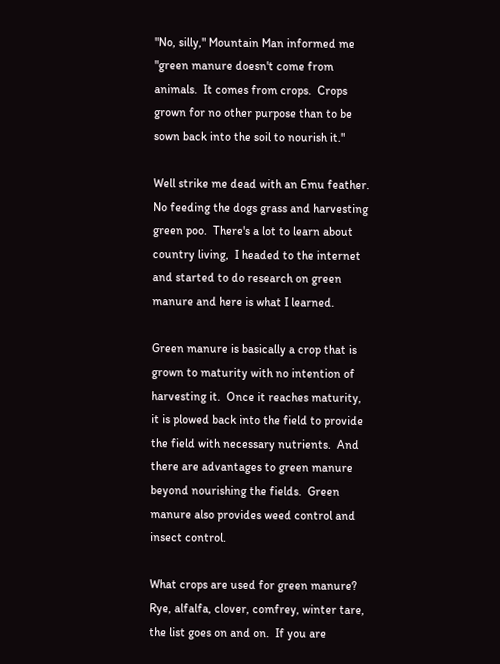"No, silly," Mountain Man informed me "green manure doesn't come from animals.  It comes from crops.  Crops grown for no other purpose than to be sown back into the soil to nourish it."

Well strike me dead with an Emu feather.  No feeding the dogs grass and harvesting green poo.  There's a lot to learn about country living,  I headed to the internet and started to do research on green manure and here is what I learned.

Green manure is basically a crop that is grown to maturity with no intention of harvesting it.  Once it reaches maturity, it is plowed back into the field to provide the field with necessary nutrients.  And there are advantages to green manure beyond nourishing the fields.  Green manure also provides weed control and insect control.

What crops are used for green manure? Rye, alfalfa, clover, comfrey, winter tare, the list goes on and on.  If you are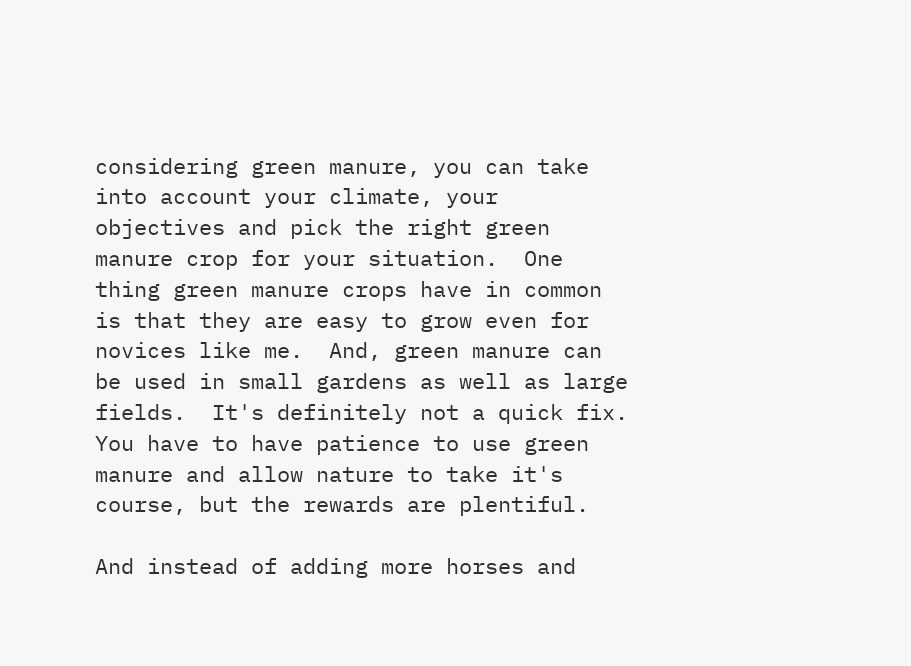considering green manure, you can take into account your climate, your objectives and pick the right green manure crop for your situation.  One thing green manure crops have in common is that they are easy to grow even for novices like me.  And, green manure can be used in small gardens as well as large fields.  It's definitely not a quick fix.  You have to have patience to use green manure and allow nature to take it's course, but the rewards are plentiful.

And instead of adding more horses and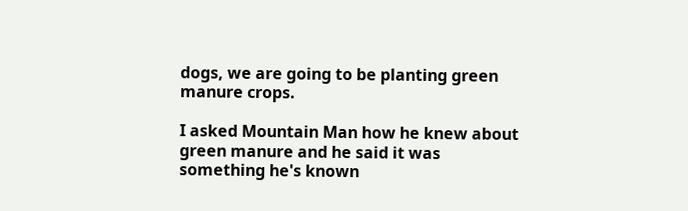dogs, we are going to be planting green manure crops.

I asked Mountain Man how he knew about green manure and he said it was something he's known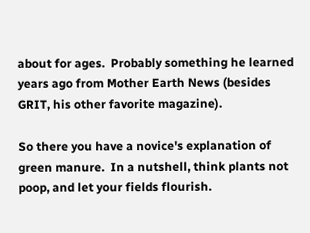about for ages.  Probably something he learned years ago from Mother Earth News (besides GRIT, his other favorite magazine).

So there you have a novice's explanation of green manure.  In a nutshell, think plants not poop, and let your fields flourish.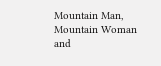Mountain Man, Mountain Woman and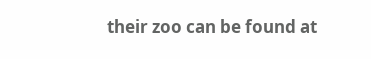their zoo can be found at